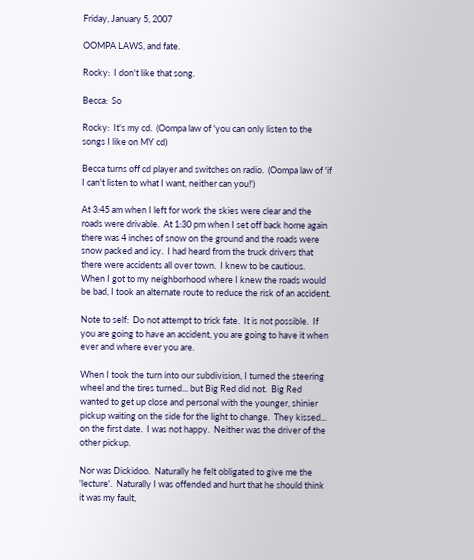Friday, January 5, 2007

OOMPA LAWS, and fate.

Rocky:  I don't like that song.

Becca:  So

Rocky:  It's my cd.  (Oompa law of 'you can only listen to the songs I like on MY cd)

Becca turns off cd player and switches on radio.  (Oompa law of 'if I can't listen to what I want, neither can you!')

At 3:45 am when I left for work the skies were clear and the roads were drivable.  At 1:30 pm when I set off back home again there was 4 inches of snow on the ground and the roads were snow packed and icy.  I had heard from the truck drivers that there were accidents all over town.  I knew to be cautious.  When I got to my neighborhood where I knew the roads would be bad, I took an alternate route to reduce the risk of an accident.

Note to self:  Do not attempt to trick fate.  It is not possible.  If you are going to have an accident, you are going to have it when ever and where ever you are.

When I took the turn into our subdivision, I turned the steering wheel and the tires turned... but Big Red did not.  Big Red wanted to get up close and personal with the younger, shinier pickup waiting on the side for the light to change.  They kissed... on the first date.  I was not happy.  Neither was the driver of the other pickup.

Nor was Dickidoo.  Naturally he felt obligated to give me the 'lecture'.  Naturally I was offended and hurt that he should think it was my fault,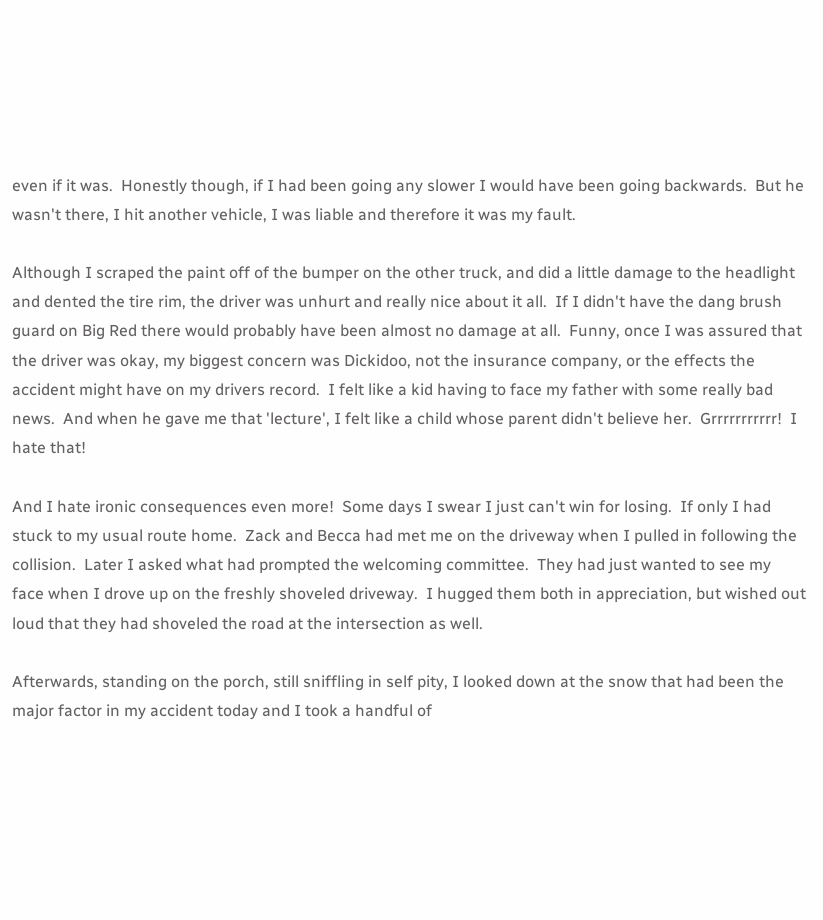even if it was.  Honestly though, if I had been going any slower I would have been going backwards.  But he wasn't there, I hit another vehicle, I was liable and therefore it was my fault.

Although I scraped the paint off of the bumper on the other truck, and did a little damage to the headlight and dented the tire rim, the driver was unhurt and really nice about it all.  If I didn't have the dang brush guard on Big Red there would probably have been almost no damage at all.  Funny, once I was assured that the driver was okay, my biggest concern was Dickidoo, not the insurance company, or the effects the accident might have on my drivers record.  I felt like a kid having to face my father with some really bad news.  And when he gave me that 'lecture', I felt like a child whose parent didn't believe her.  Grrrrrrrrrrr!  I hate that!

And I hate ironic consequences even more!  Some days I swear I just can't win for losing.  If only I had stuck to my usual route home.  Zack and Becca had met me on the driveway when I pulled in following the collision.  Later I asked what had prompted the welcoming committee.  They had just wanted to see my face when I drove up on the freshly shoveled driveway.  I hugged them both in appreciation, but wished out loud that they had shoveled the road at the intersection as well.

Afterwards, standing on the porch, still sniffling in self pity, I looked down at the snow that had been the major factor in my accident today and I took a handful of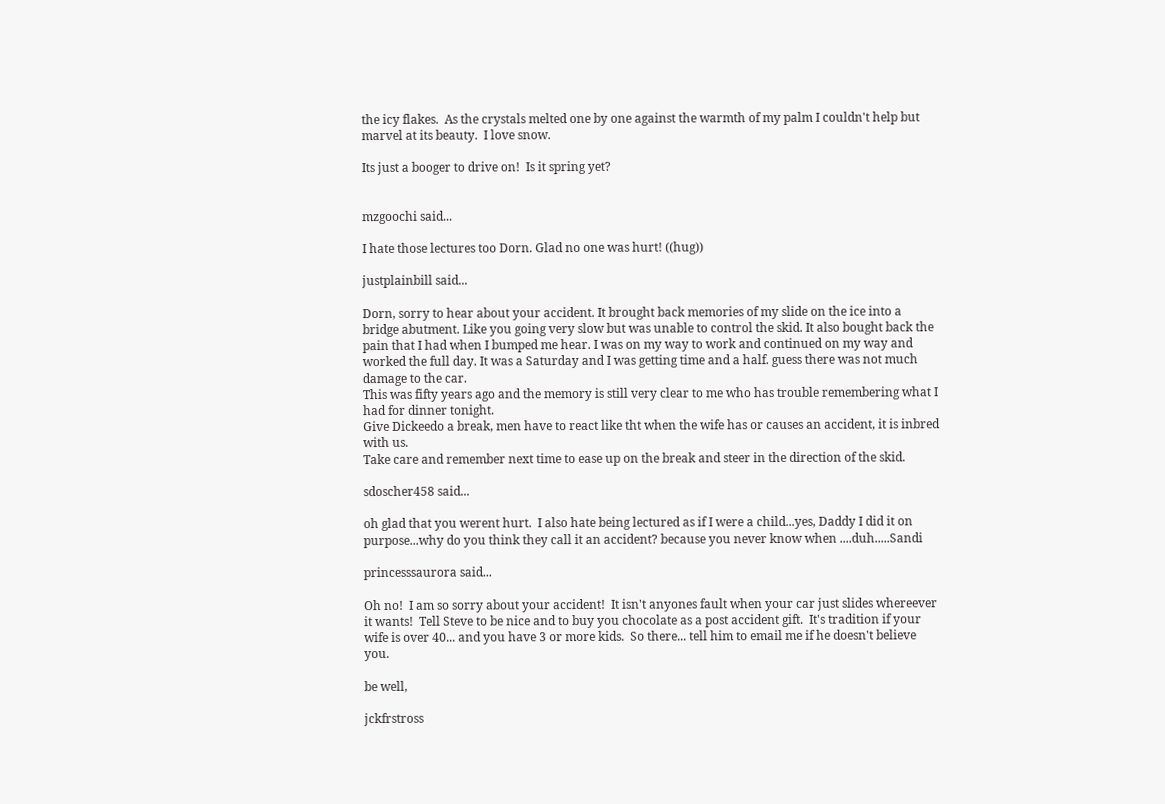the icy flakes.  As the crystals melted one by one against the warmth of my palm I couldn't help but marvel at its beauty.  I love snow.

Its just a booger to drive on!  Is it spring yet?


mzgoochi said...

I hate those lectures too Dorn. Glad no one was hurt! ((hug))

justplainbill said...

Dorn, sorry to hear about your accident. It brought back memories of my slide on the ice into a bridge abutment. Like you going very slow but was unable to control the skid. It also bought back the pain that I had when I bumped me hear. I was on my way to work and continued on my way and worked the full day. It was a Saturday and I was getting time and a half. guess there was not much damage to the car.
This was fifty years ago and the memory is still very clear to me who has trouble remembering what I had for dinner tonight.
Give Dickeedo a break, men have to react like tht when the wife has or causes an accident, it is inbred with us.
Take care and remember next time to ease up on the break and steer in the direction of the skid.

sdoscher458 said...

oh glad that you werent hurt.  I also hate being lectured as if I were a child...yes, Daddy I did it on purpose...why do you think they call it an accident? because you never know when ....duh.....Sandi

princesssaurora said...

Oh no!  I am so sorry about your accident!  It isn't anyones fault when your car just slides whereever it wants!  Tell Steve to be nice and to buy you chocolate as a post accident gift.  It's tradition if your wife is over 40... and you have 3 or more kids.  So there... tell him to email me if he doesn't believe you.

be well,

jckfrstross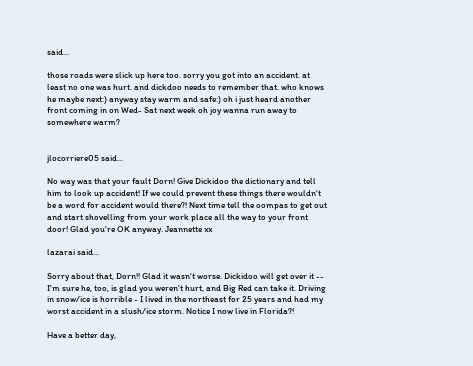said...

those roads were slick up here too. sorry you got into an accident. at least no one was hurt. and dickdoo needs to remember that. who knows he maybe next:) anyway stay warm and safe:) oh i just heard another front coming in on Wed- Sat next week oh joy wanna run away to somewhere warm?


jlocorriere05 said...

No way was that your fault Dorn! Give Dickidoo the dictionary and tell him to look up accident! If we could prevent these things there wouldn't be a word for accident would there?! Next time tell the oompas to get out and start shovelling from your work place all the way to your front door! Glad you're OK anyway. Jeannette xx

lazarai said...

Sorry about that, Dorn!! Glad it wasn't worse. Dickidoo will get over it -- I'm sure he, too, is glad you weren't hurt, and Big Red can take it. Driving in snow/ice is horrible - I lived in the northeast for 25 years and had my worst accident in a slush/ice storm. Notice I now live in Florida?!

Have a better day,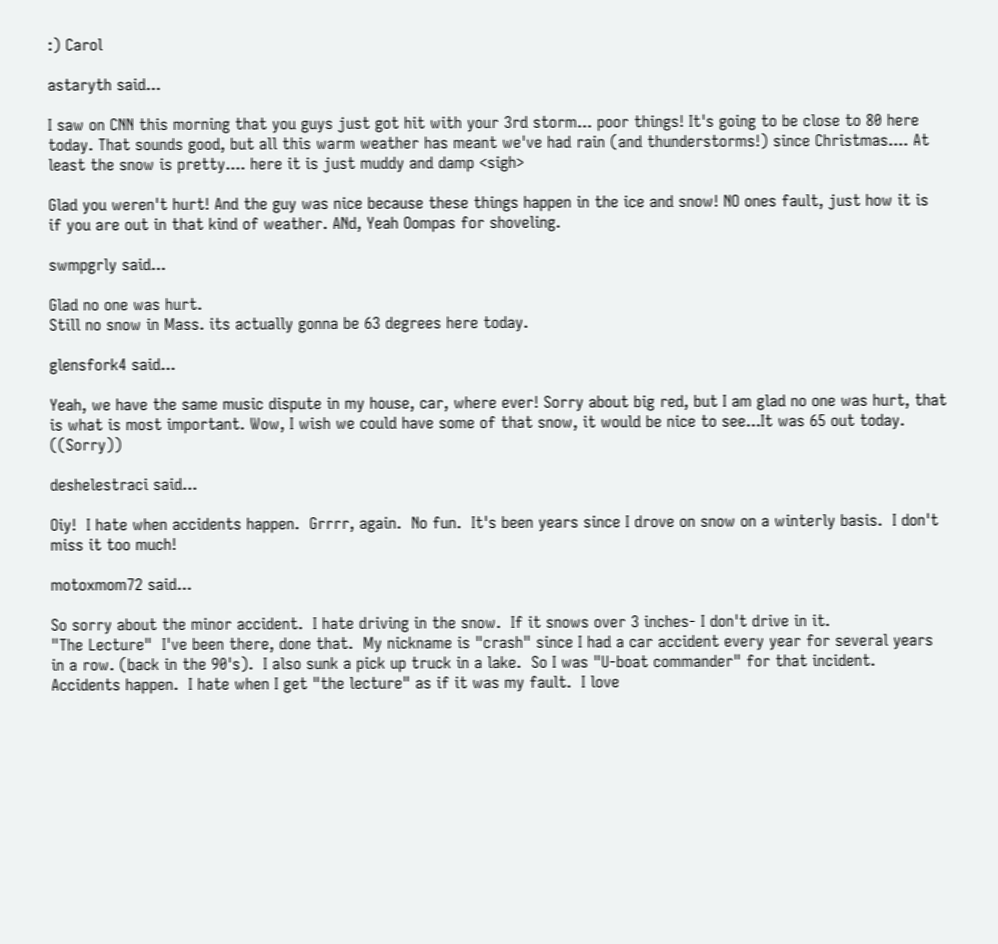:) Carol

astaryth said...

I saw on CNN this morning that you guys just got hit with your 3rd storm... poor things! It's going to be close to 80 here today. That sounds good, but all this warm weather has meant we've had rain (and thunderstorms!) since Christmas.... At least the snow is pretty.... here it is just muddy and damp <sigh>

Glad you weren't hurt! And the guy was nice because these things happen in the ice and snow! NO ones fault, just how it is if you are out in that kind of weather. ANd, Yeah Oompas for shoveling.

swmpgrly said...

Glad no one was hurt.
Still no snow in Mass. its actually gonna be 63 degrees here today.

glensfork4 said...

Yeah, we have the same music dispute in my house, car, where ever! Sorry about big red, but I am glad no one was hurt, that is what is most important. Wow, I wish we could have some of that snow, it would be nice to see...It was 65 out today. ((Sorry))

deshelestraci said...

Oiy!  I hate when accidents happen.  Grrrr, again.  No fun.  It's been years since I drove on snow on a winterly basis.  I don't miss it too much!

motoxmom72 said...

So sorry about the minor accident.  I hate driving in the snow.  If it snows over 3 inches- I don't drive in it.
"The Lecture"  I've been there, done that.  My nickname is "crash" since I had a car accident every year for several years in a row. (back in the 90's).  I also sunk a pick up truck in a lake.  So I was "U-boat commander" for that incident.  Accidents happen.  I hate when I get "the lecture" as if it was my fault.  I love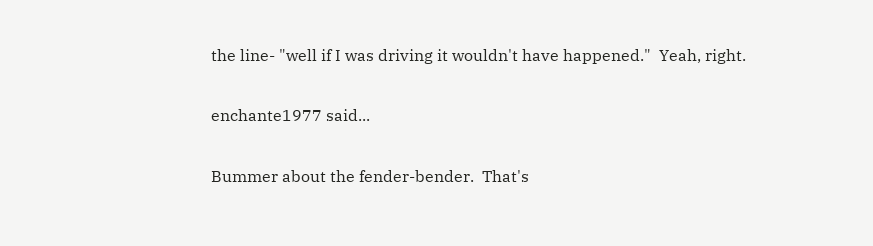the line- "well if I was driving it wouldn't have happened."  Yeah, right.

enchante1977 said...

Bummer about the fender-bender.  That's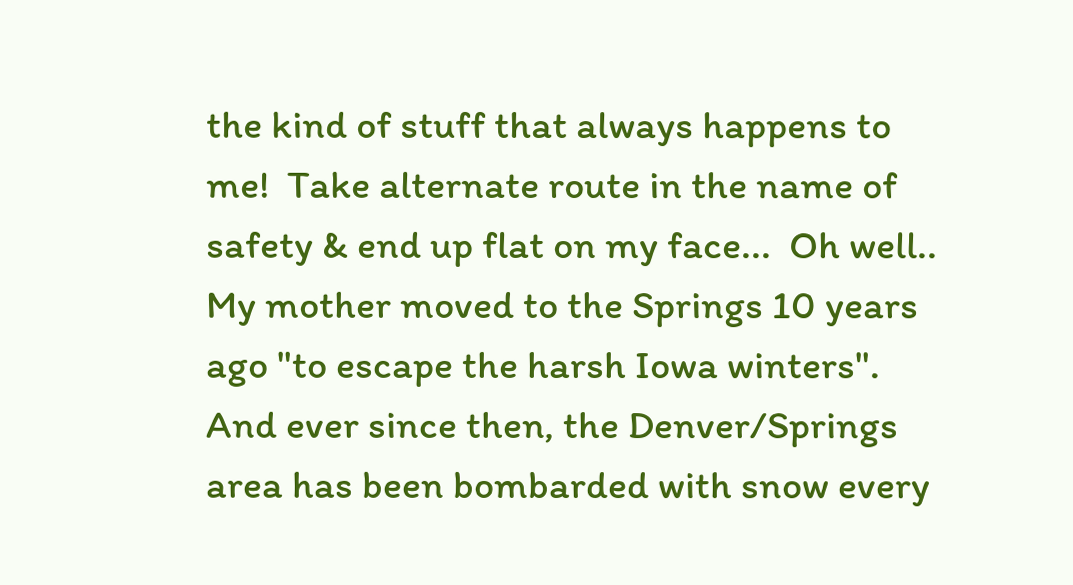the kind of stuff that always happens to me!  Take alternate route in the name of safety & end up flat on my face...  Oh well..  My mother moved to the Springs 10 years ago "to escape the harsh Iowa winters".  And ever since then, the Denver/Springs area has been bombarded with snow every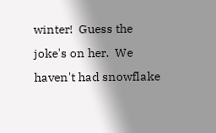winter!  Guess the joke's on her.  We haven't had snowflake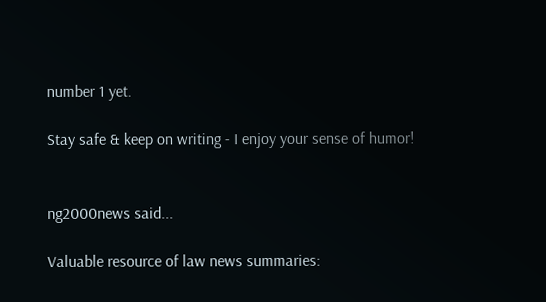number 1 yet.

Stay safe & keep on writing - I enjoy your sense of humor!


ng2000news said...

Valuable resource of law news summaries: